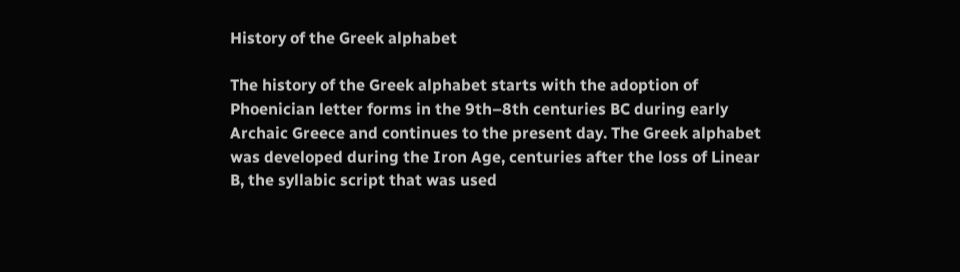History of the Greek alphabet

The history of the Greek alphabet starts with the adoption of Phoenician letter forms in the 9th–8th centuries BC during early Archaic Greece and continues to the present day. The Greek alphabet was developed during the Iron Age, centuries after the loss of Linear B, the syllabic script that was used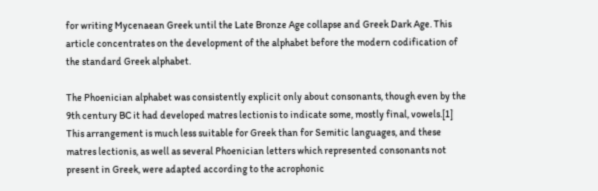for writing Mycenaean Greek until the Late Bronze Age collapse and Greek Dark Age. This article concentrates on the development of the alphabet before the modern codification of the standard Greek alphabet.

The Phoenician alphabet was consistently explicit only about consonants, though even by the 9th century BC it had developed matres lectionis to indicate some, mostly final, vowels.[1] This arrangement is much less suitable for Greek than for Semitic languages, and these matres lectionis, as well as several Phoenician letters which represented consonants not present in Greek, were adapted according to the acrophonic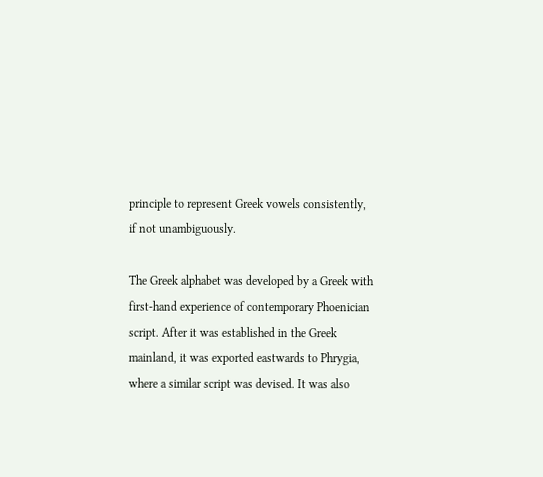principle to represent Greek vowels consistently, if not unambiguously.

The Greek alphabet was developed by a Greek with first-hand experience of contemporary Phoenician script. After it was established in the Greek mainland, it was exported eastwards to Phrygia, where a similar script was devised. It was also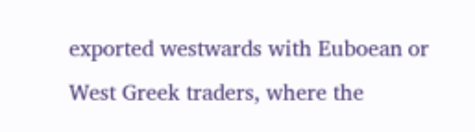exported westwards with Euboean or West Greek traders, where the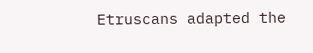Etruscans adapted the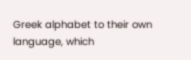Greek alphabet to their own language, which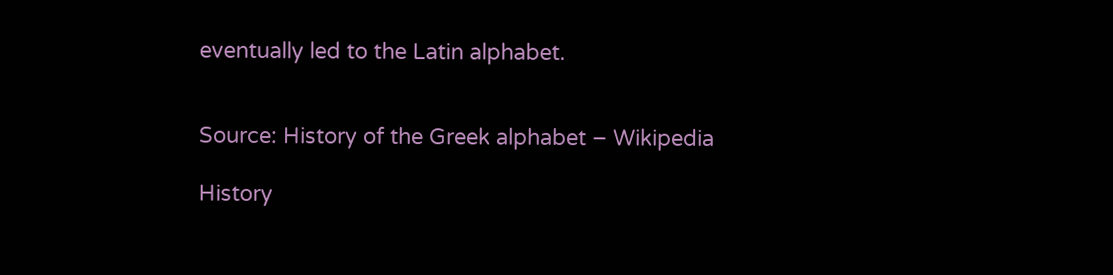eventually led to the Latin alphabet.


Source: History of the Greek alphabet – Wikipedia

History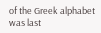of the Greek alphabet was last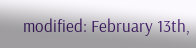modified: February 13th,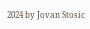2024 by Jovan Stosic